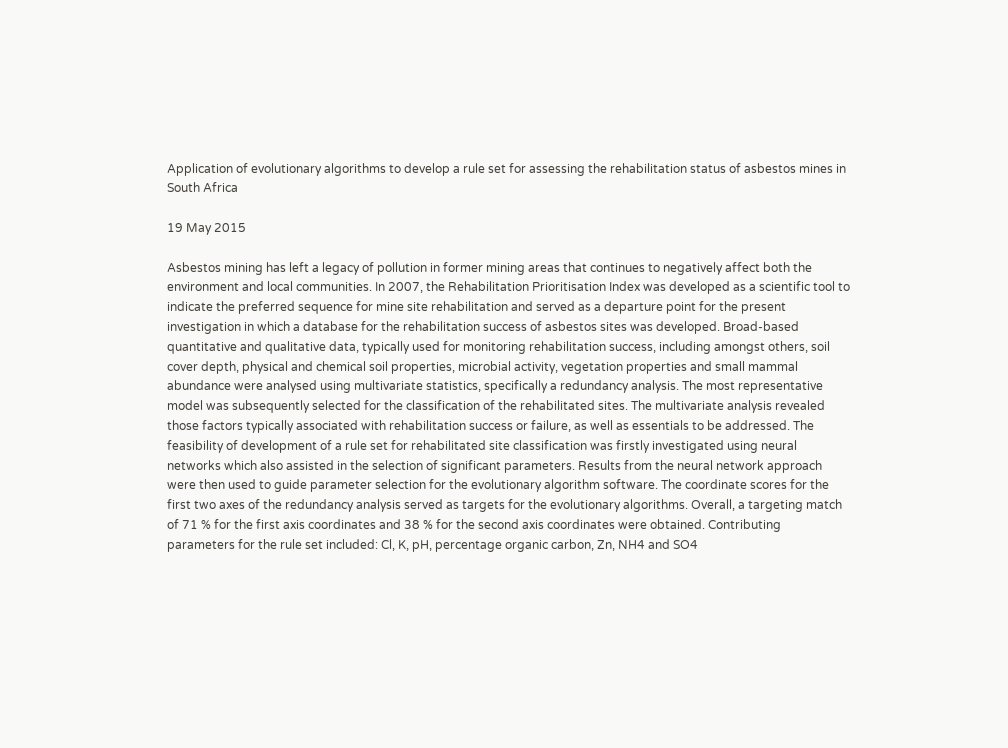Application of evolutionary algorithms to develop a rule set for assessing the rehabilitation status of asbestos mines in South Africa

19 May 2015

Asbestos mining has left a legacy of pollution in former mining areas that continues to negatively affect both the environment and local communities. In 2007, the Rehabilitation Prioritisation Index was developed as a scientific tool to indicate the preferred sequence for mine site rehabilitation and served as a departure point for the present investigation in which a database for the rehabilitation success of asbestos sites was developed. Broad-based quantitative and qualitative data, typically used for monitoring rehabilitation success, including amongst others, soil cover depth, physical and chemical soil properties, microbial activity, vegetation properties and small mammal abundance were analysed using multivariate statistics, specifically a redundancy analysis. The most representative model was subsequently selected for the classification of the rehabilitated sites. The multivariate analysis revealed those factors typically associated with rehabilitation success or failure, as well as essentials to be addressed. The feasibility of development of a rule set for rehabilitated site classification was firstly investigated using neural networks which also assisted in the selection of significant parameters. Results from the neural network approach were then used to guide parameter selection for the evolutionary algorithm software. The coordinate scores for the first two axes of the redundancy analysis served as targets for the evolutionary algorithms. Overall, a targeting match of 71 % for the first axis coordinates and 38 % for the second axis coordinates were obtained. Contributing parameters for the rule set included: Cl, K, pH, percentage organic carbon, Zn, NH4 and SO4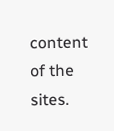content of the sites.